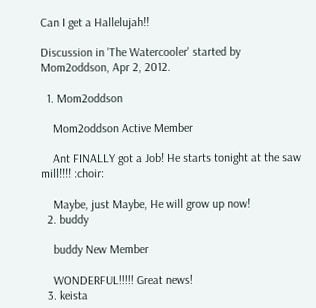Can I get a Hallelujah!!

Discussion in 'The Watercooler' started by Mom2oddson, Apr 2, 2012.

  1. Mom2oddson

    Mom2oddson Active Member

    Ant FINALLY got a Job! He starts tonight at the saw mill!!!! :choir:

    Maybe, just Maybe, He will grow up now!
  2. buddy

    buddy New Member

    WONDERFUL!!!!! Great news!
  3. keista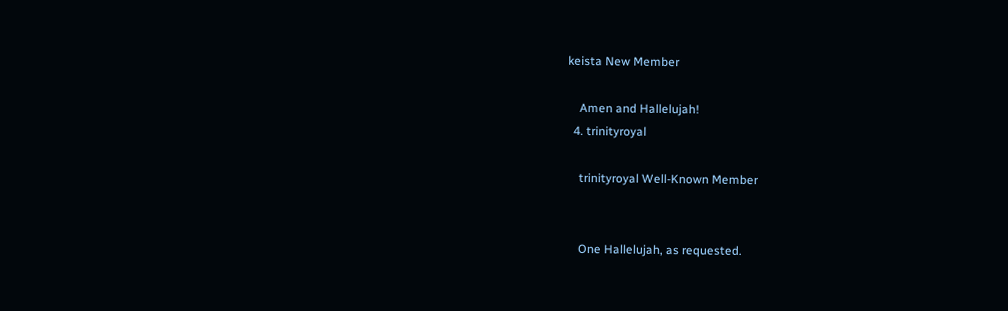keista New Member

    Amen and Hallelujah!
  4. trinityroyal

    trinityroyal Well-Known Member


    One Hallelujah, as requested.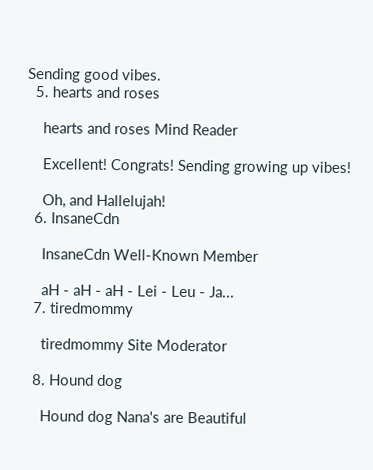Sending good vibes.
  5. hearts and roses

    hearts and roses Mind Reader

    Excellent! Congrats! Sending growing up vibes!

    Oh, and Hallelujah!
  6. InsaneCdn

    InsaneCdn Well-Known Member

    aH - aH - aH - Lei - Leu - Ja...
  7. tiredmommy

    tiredmommy Site Moderator

  8. Hound dog

    Hound dog Nana's are Beautiful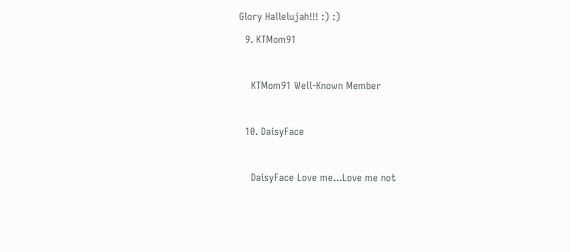Glory Hallelujah!!! :) :)
  9. KTMom91

    KTMom91 Well-Known Member

  10. DaisyFace

    DaisyFace Love me...Love me not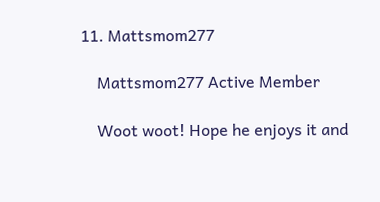11. Mattsmom277

    Mattsmom277 Active Member

    Woot woot! Hope he enjoys it and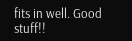fits in well. Good stuff!!